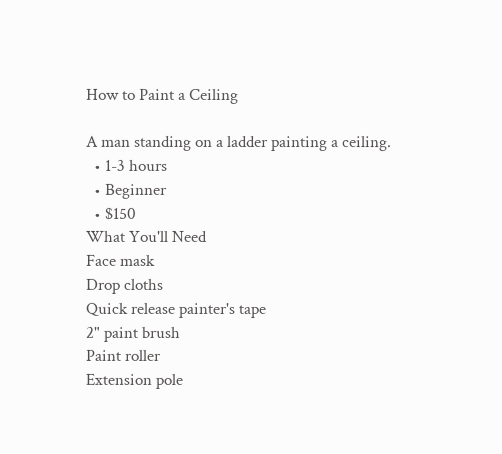How to Paint a Ceiling

A man standing on a ladder painting a ceiling.
  • 1-3 hours
  • Beginner
  • $150
What You'll Need
Face mask
Drop cloths
Quick release painter's tape
2" paint brush
Paint roller
Extension pole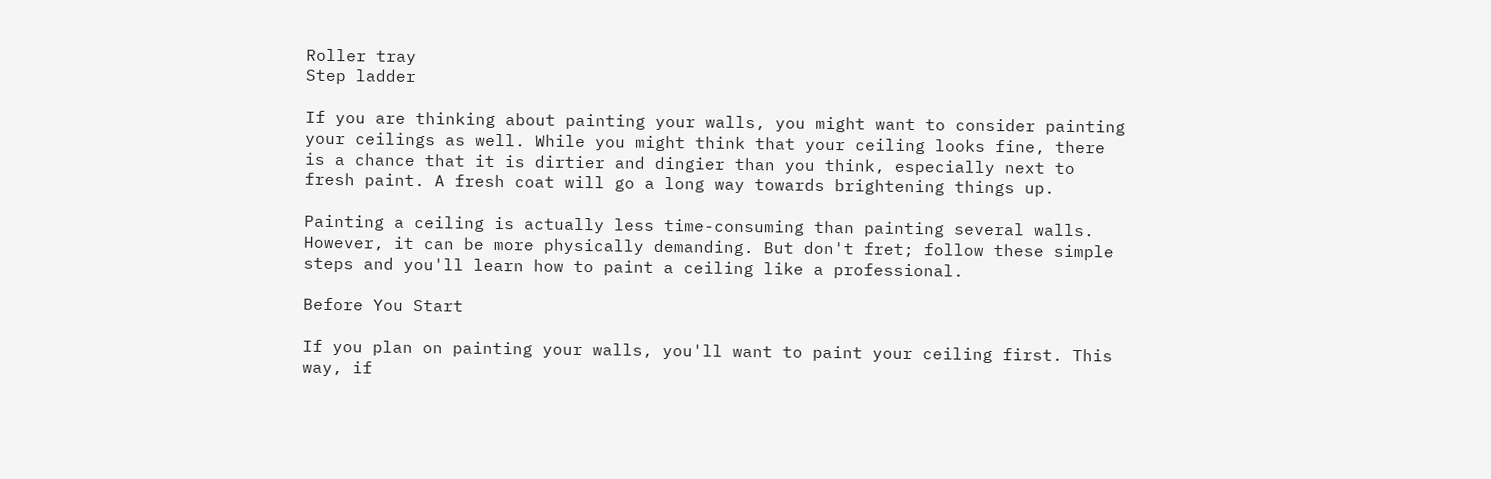Roller tray
Step ladder

If you are thinking about painting your walls, you might want to consider painting your ceilings as well. While you might think that your ceiling looks fine, there is a chance that it is dirtier and dingier than you think, especially next to fresh paint. A fresh coat will go a long way towards brightening things up.

Painting a ceiling is actually less time-consuming than painting several walls. However, it can be more physically demanding. But don't fret; follow these simple steps and you'll learn how to paint a ceiling like a professional.

Before You Start

If you plan on painting your walls, you'll want to paint your ceiling first. This way, if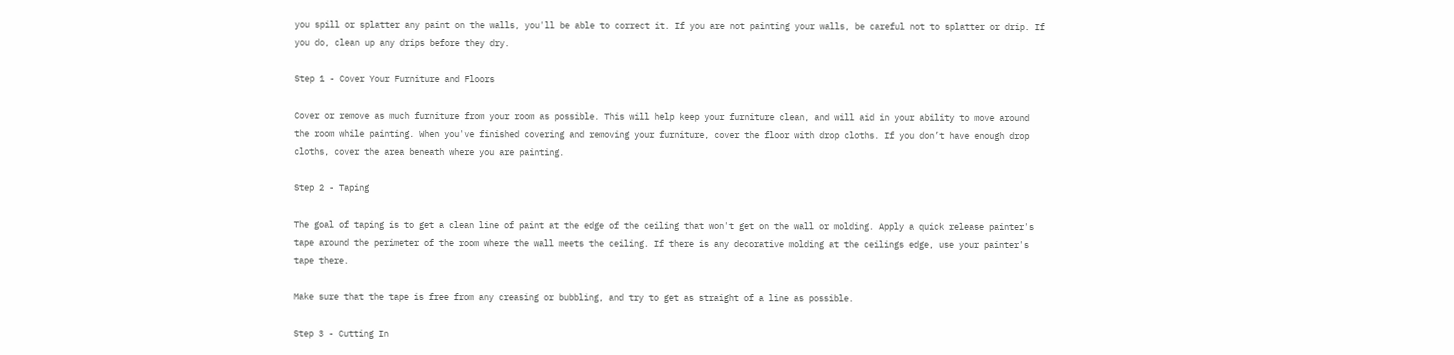you spill or splatter any paint on the walls, you'll be able to correct it. If you are not painting your walls, be careful not to splatter or drip. If you do, clean up any drips before they dry.

Step 1 - Cover Your Furniture and Floors

Cover or remove as much furniture from your room as possible. This will help keep your furniture clean, and will aid in your ability to move around the room while painting. When you've finished covering and removing your furniture, cover the floor with drop cloths. If you don’t have enough drop cloths, cover the area beneath where you are painting.

Step 2 - Taping

The goal of taping is to get a clean line of paint at the edge of the ceiling that won't get on the wall or molding. Apply a quick release painter's tape around the perimeter of the room where the wall meets the ceiling. If there is any decorative molding at the ceilings edge, use your painter's tape there.

Make sure that the tape is free from any creasing or bubbling, and try to get as straight of a line as possible.

Step 3 - Cutting In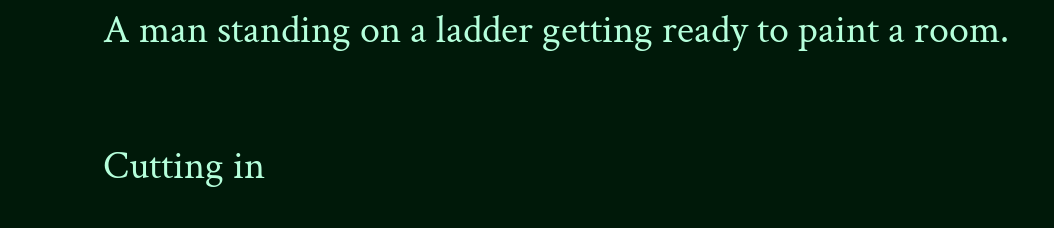A man standing on a ladder getting ready to paint a room.

Cutting in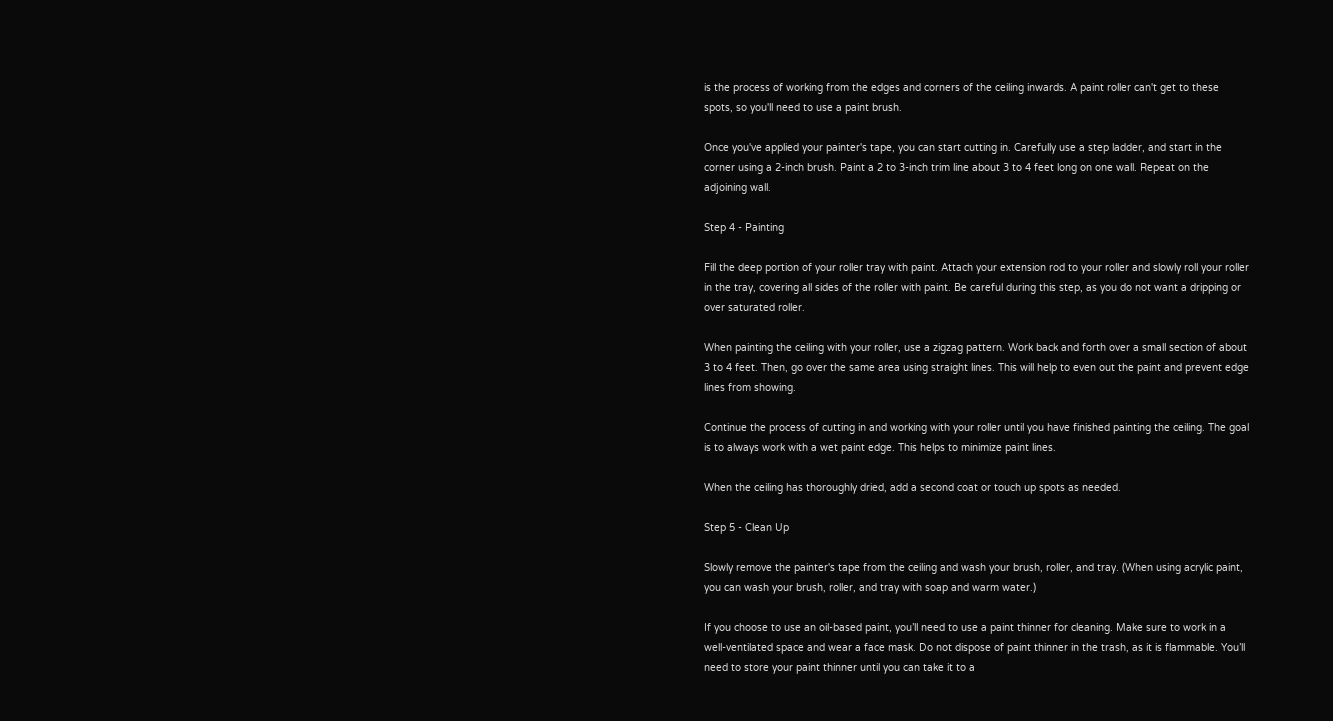is the process of working from the edges and corners of the ceiling inwards. A paint roller can't get to these spots, so you'll need to use a paint brush.

Once you've applied your painter's tape, you can start cutting in. Carefully use a step ladder, and start in the corner using a 2-inch brush. Paint a 2 to 3-inch trim line about 3 to 4 feet long on one wall. Repeat on the adjoining wall.

Step 4 - Painting

Fill the deep portion of your roller tray with paint. Attach your extension rod to your roller and slowly roll your roller in the tray, covering all sides of the roller with paint. Be careful during this step, as you do not want a dripping or over saturated roller.

When painting the ceiling with your roller, use a zigzag pattern. Work back and forth over a small section of about 3 to 4 feet. Then, go over the same area using straight lines. This will help to even out the paint and prevent edge lines from showing.

Continue the process of cutting in and working with your roller until you have finished painting the ceiling. The goal is to always work with a wet paint edge. This helps to minimize paint lines.

When the ceiling has thoroughly dried, add a second coat or touch up spots as needed.

Step 5 - Clean Up

Slowly remove the painter's tape from the ceiling and wash your brush, roller, and tray. (When using acrylic paint, you can wash your brush, roller, and tray with soap and warm water.)

If you choose to use an oil-based paint, you’ll need to use a paint thinner for cleaning. Make sure to work in a well-ventilated space and wear a face mask. Do not dispose of paint thinner in the trash, as it is flammable. You’ll need to store your paint thinner until you can take it to a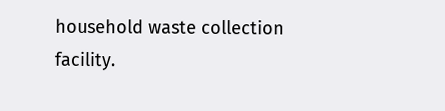household waste collection facility.